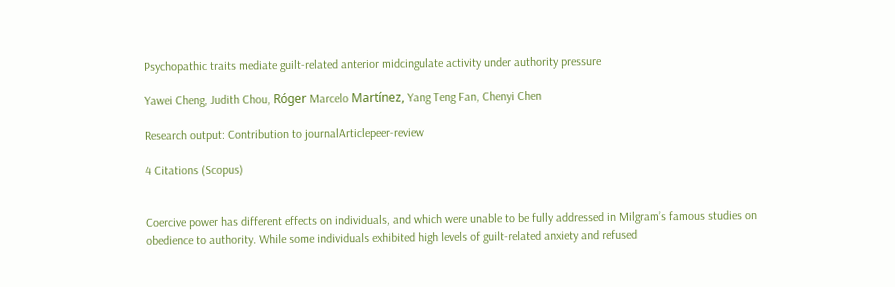Psychopathic traits mediate guilt-related anterior midcingulate activity under authority pressure

Yawei Cheng, Judith Chou, Róger Marcelo Martínez, Yang Teng Fan, Chenyi Chen

Research output: Contribution to journalArticlepeer-review

4 Citations (Scopus)


Coercive power has different effects on individuals, and which were unable to be fully addressed in Milgram’s famous studies on obedience to authority. While some individuals exhibited high levels of guilt-related anxiety and refused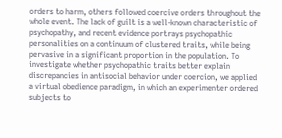orders to harm, others followed coercive orders throughout the whole event. The lack of guilt is a well-known characteristic of psychopathy, and recent evidence portrays psychopathic personalities on a continuum of clustered traits, while being pervasive in a significant proportion in the population. To investigate whether psychopathic traits better explain discrepancies in antisocial behavior under coercion, we applied a virtual obedience paradigm, in which an experimenter ordered subjects to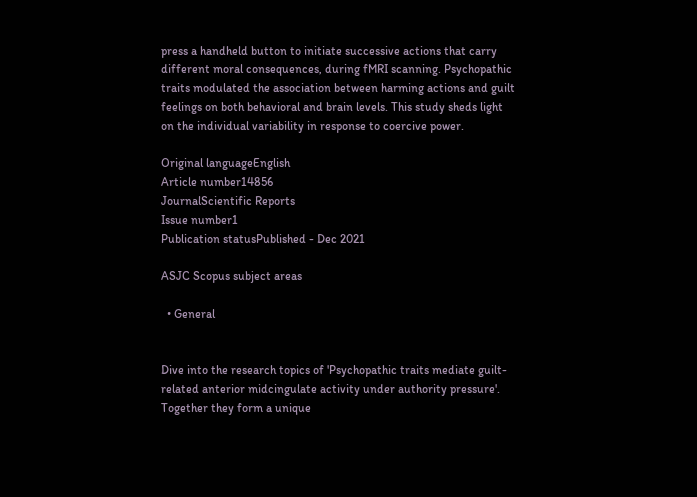press a handheld button to initiate successive actions that carry different moral consequences, during fMRI scanning. Psychopathic traits modulated the association between harming actions and guilt feelings on both behavioral and brain levels. This study sheds light on the individual variability in response to coercive power.

Original languageEnglish
Article number14856
JournalScientific Reports
Issue number1
Publication statusPublished - Dec 2021

ASJC Scopus subject areas

  • General


Dive into the research topics of 'Psychopathic traits mediate guilt-related anterior midcingulate activity under authority pressure'. Together they form a unique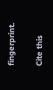fingerprint.

Cite this